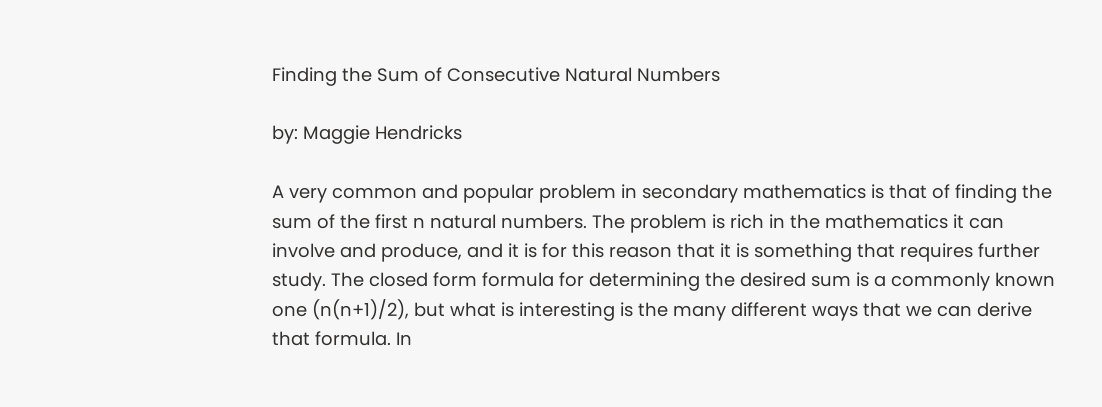Finding the Sum of Consecutive Natural Numbers

by: Maggie Hendricks

A very common and popular problem in secondary mathematics is that of finding the sum of the first n natural numbers. The problem is rich in the mathematics it can involve and produce, and it is for this reason that it is something that requires further study. The closed form formula for determining the desired sum is a commonly known one (n(n+1)/2), but what is interesting is the many different ways that we can derive that formula. In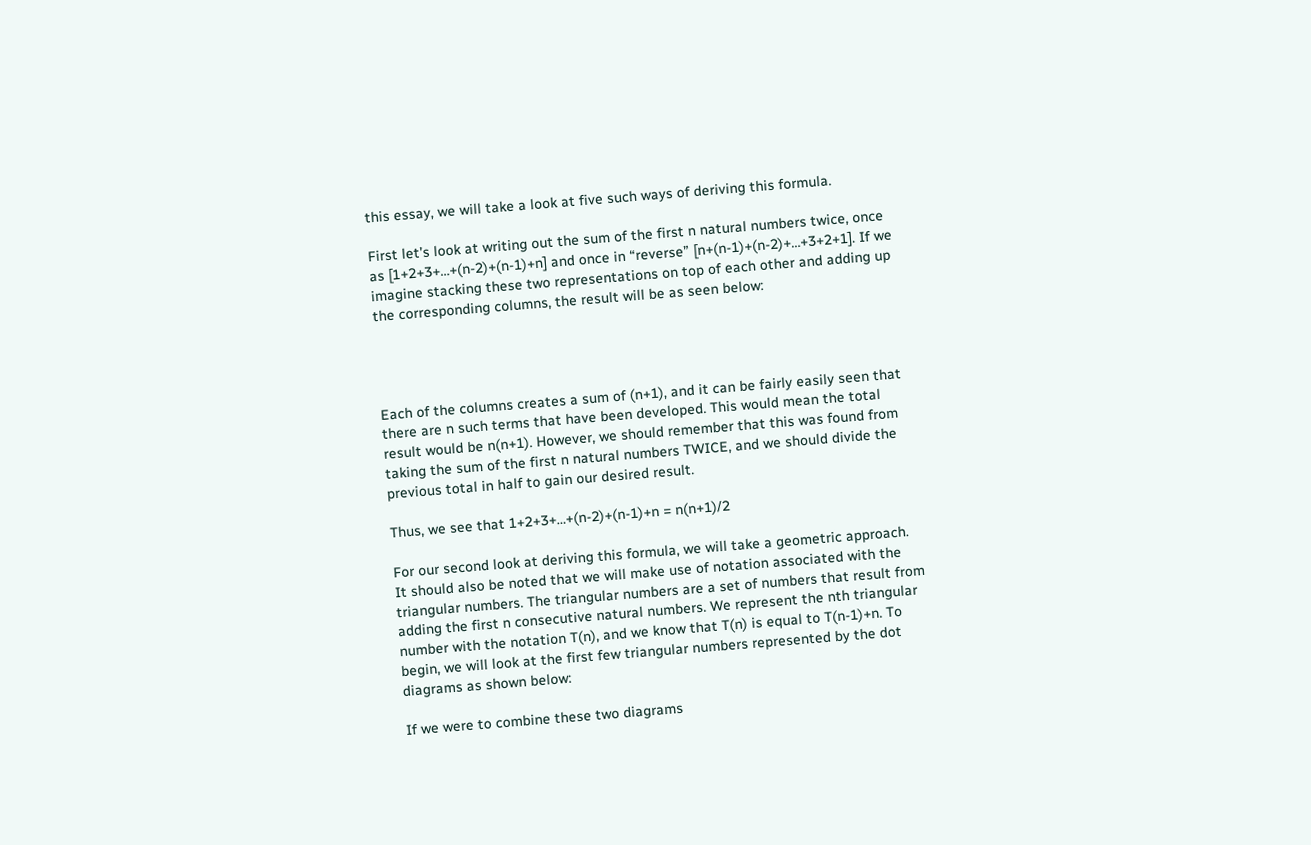this essay, we will take a look at five such ways of deriving this formula.

First let’s look at writing out the sum of the first n natural numbers twice, once as [1+2+3+…+(n-2)+(n-1)+n] and once in “reverse” [n+(n-1)+(n-2)+…+3+2+1]. If we imagine stacking these two representations on top of each other and adding up the corresponding columns, the result will be as seen below:




Each of the columns creates a sum of (n+1), and it can be fairly easily seen that there are n such terms that have been developed. This would mean the total result would be n(n+1). However, we should remember that this was found from taking the sum of the first n natural numbers TWICE, and we should divide the previous total in half to gain our desired result.

Thus, we see that 1+2+3+…+(n-2)+(n-1)+n = n(n+1)/2

For our second look at deriving this formula, we will take a geometric approach. It should also be noted that we will make use of notation associated with the triangular numbers. The triangular numbers are a set of numbers that result from adding the first n consecutive natural numbers. We represent the nth triangular number with the notation T(n), and we know that T(n) is equal to T(n-1)+n. To begin, we will look at the first few triangular numbers represented by the dot diagrams as shown below:

If we were to combine these two diagrams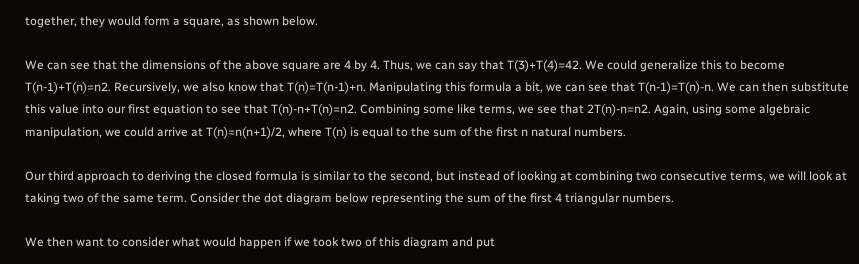together, they would form a square, as shown below.

We can see that the dimensions of the above square are 4 by 4. Thus, we can say that T(3)+T(4)=42. We could generalize this to become T(n-1)+T(n)=n2. Recursively, we also know that T(n)=T(n-1)+n. Manipulating this formula a bit, we can see that T(n-1)=T(n)-n. We can then substitute this value into our first equation to see that T(n)-n+T(n)=n2. Combining some like terms, we see that 2T(n)-n=n2. Again, using some algebraic manipulation, we could arrive at T(n)=n(n+1)/2, where T(n) is equal to the sum of the first n natural numbers.

Our third approach to deriving the closed formula is similar to the second, but instead of looking at combining two consecutive terms, we will look at taking two of the same term. Consider the dot diagram below representing the sum of the first 4 triangular numbers.

We then want to consider what would happen if we took two of this diagram and put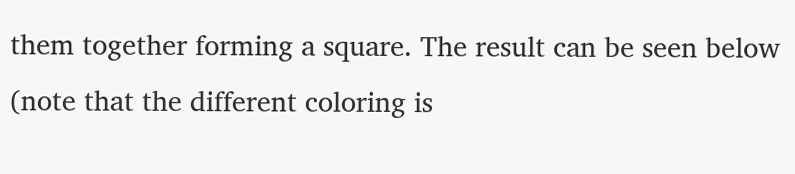them together forming a square. The result can be seen below (note that the different coloring is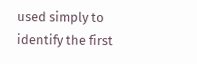used simply to identify the first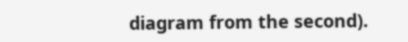diagram from the second).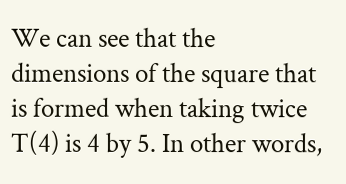We can see that the dimensions of the square that is formed when taking twice T(4) is 4 by 5. In other words,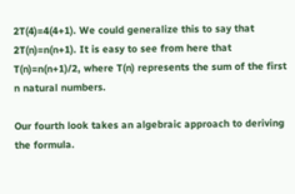2T(4)=4(4+1). We could generalize this to say that 2T(n)=n(n+1). It is easy to see from here that T(n)=n(n+1)/2, where T(n) represents the sum of the first n natural numbers.

Our fourth look takes an algebraic approach to deriving the formula.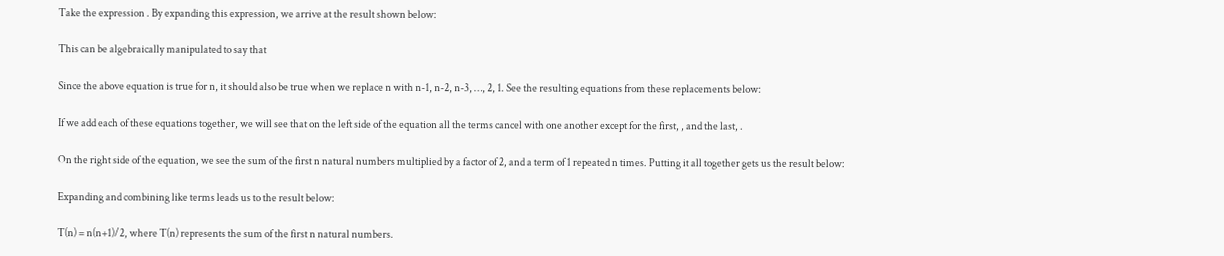Take the expression . By expanding this expression, we arrive at the result shown below:

This can be algebraically manipulated to say that

Since the above equation is true for n, it should also be true when we replace n with n-1, n-2, n-3, …, 2, 1. See the resulting equations from these replacements below:

If we add each of these equations together, we will see that on the left side of the equation all the terms cancel with one another except for the first, , and the last, .

On the right side of the equation, we see the sum of the first n natural numbers multiplied by a factor of 2, and a term of 1 repeated n times. Putting it all together gets us the result below:

Expanding and combining like terms leads us to the result below:

T(n) = n(n+1)/2, where T(n) represents the sum of the first n natural numbers.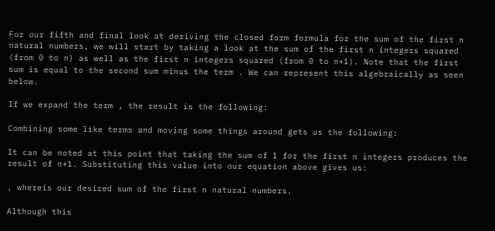For our fifth and final look at deriving the closed form formula for the sum of the first n natural numbers, we will start by taking a look at the sum of the first n integers squared (from 0 to n) as well as the first n integers squared (from 0 to n+1). Note that the first sum is equal to the second sum minus the term . We can represent this algebraically as seen below.

If we expand the term , the result is the following:

Combining some like terms and moving some things around gets us the following:

It can be noted at this point that taking the sum of 1 for the first n integers produces the result of n+1. Substituting this value into our equation above gives us:

, whereis our desired sum of the first n natural numbers.

Although this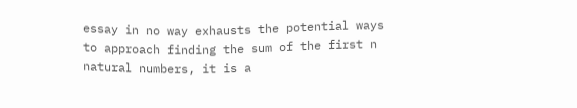essay in no way exhausts the potential ways to approach finding the sum of the first n natural numbers, it is a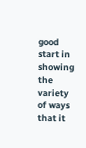good start in showing the variety of ways that it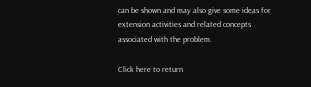can be shown and may also give some ideas for extension activities and related concepts associated with the problem.

Click here to return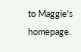to Maggie's homepage.